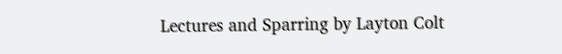Lectures and Sparring by Layton Colt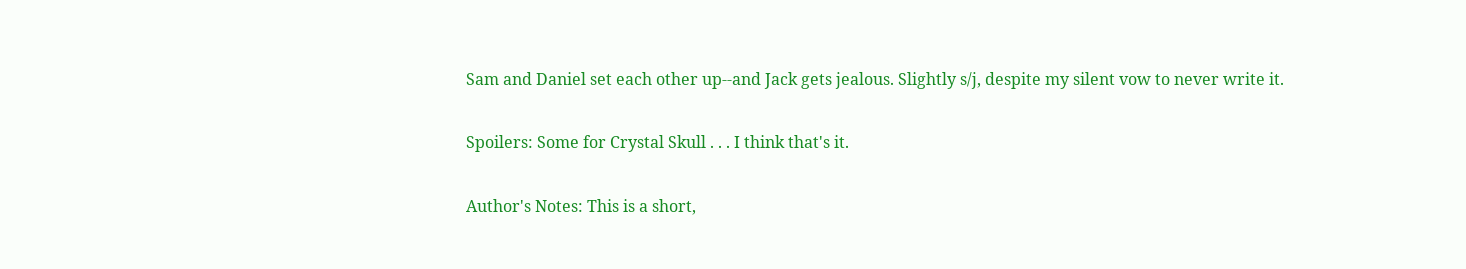Sam and Daniel set each other up--and Jack gets jealous. Slightly s/j, despite my silent vow to never write it.

Spoilers: Some for Crystal Skull . . . I think that's it.

Author's Notes: This is a short,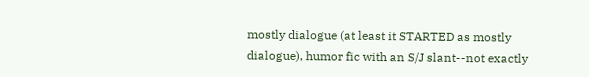mostly dialogue (at least it STARTED as mostly dialogue), humor fic with an S/J slant--not exactly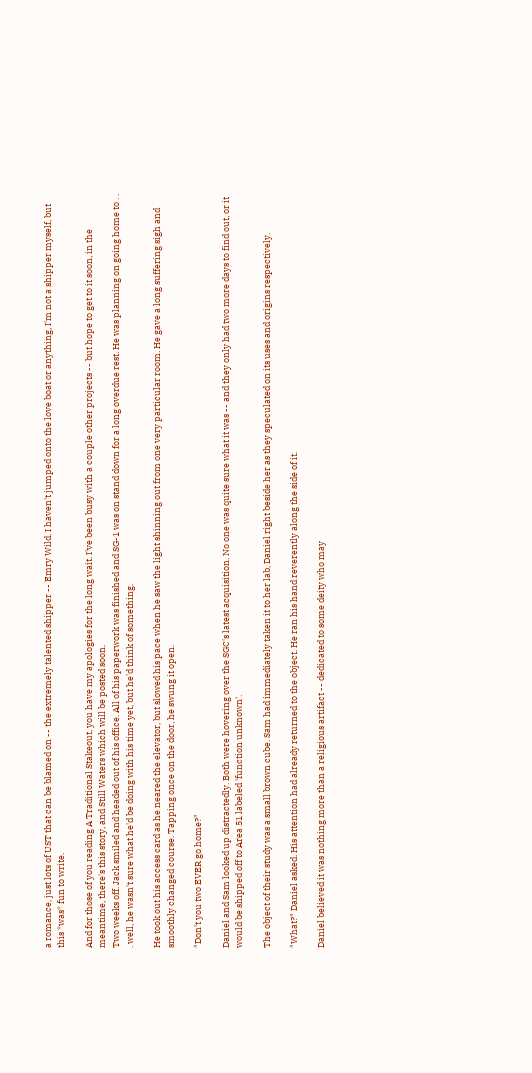a romance, just lots of UST that can be blamed on -- the extremely talented shipper -- Emry Wild. I haven't jumped onto the love boat or anything, I'm not a shipper myself, but this *was* fun to write.

And for those of you reading A Traditional Stakeout, you have my apologies for the long wait. I've been busy with a couple other projects -- but hope to get to it soon, in the meantime, there's this story, and Still Waters which will be posted soon.
Two weeks off. Jack smiled and headed out of his office. All of his paperwork was finished and SG-1 was on stand down for a long overdue rest. He was planning on going home to . . . well, he wasn't sure what he'd be doing with his time yet, but he'd think of something.

He took out his access card as he neared the elevator, but slowed his pace when he saw the light shinning out from one very particular room. He gave a long suffering sigh and smoothly changed course. Tapping once on the door, he swung it open.

"Don't you two EVER go home?"

Daniel and Sam looked up distractedly. Both were hovering over the SGC's latest acquisition. No one was quite sure what it was -- and they only had two more days to find out, or it would be shipped off to Area 51 labeled 'function unknown'.

The object of their study was a small brown cube. Sam had immediately taken it to her lab, Daniel right beside her as they speculated on its uses and origins respectively.

"What?" Daniel asked. His attention had already returned to the object. He ran his hand reverently along the side of it.

Daniel believed it was nothing more than a religious artifact -- dedicated to some deity who may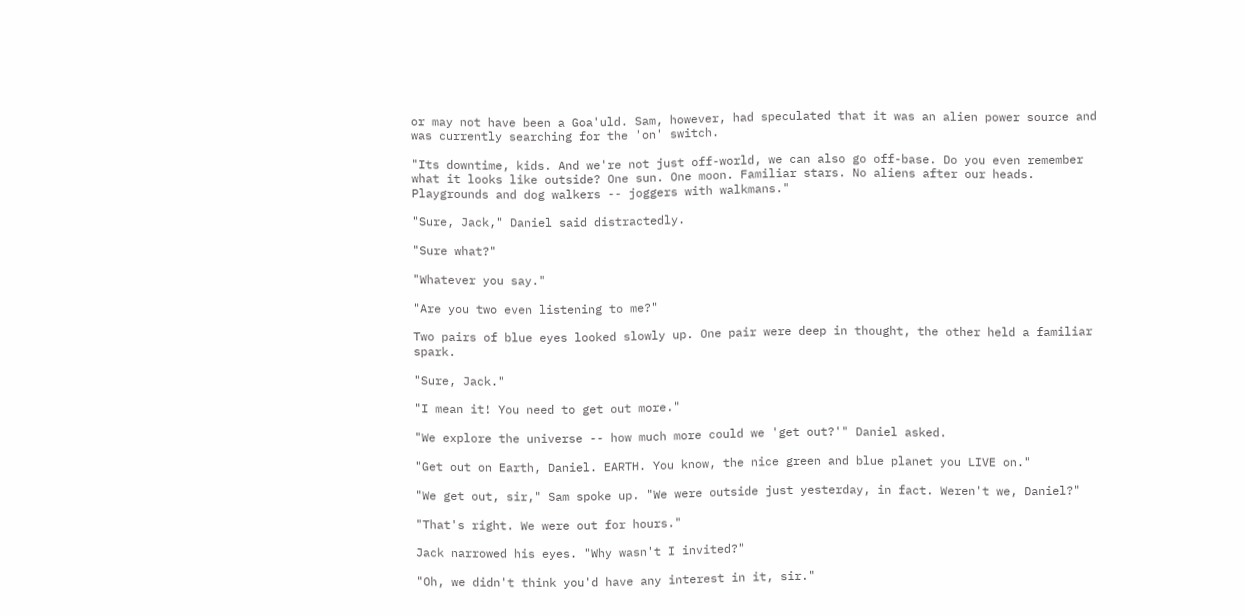or may not have been a Goa'uld. Sam, however, had speculated that it was an alien power source and was currently searching for the 'on' switch.

"Its downtime, kids. And we're not just off-world, we can also go off-base. Do you even remember what it looks like outside? One sun. One moon. Familiar stars. No aliens after our heads. Playgrounds and dog walkers -- joggers with walkmans."

"Sure, Jack," Daniel said distractedly.

"Sure what?"

"Whatever you say."

"Are you two even listening to me?"

Two pairs of blue eyes looked slowly up. One pair were deep in thought, the other held a familiar spark.

"Sure, Jack."

"I mean it! You need to get out more."

"We explore the universe -- how much more could we 'get out?'" Daniel asked.

"Get out on Earth, Daniel. EARTH. You know, the nice green and blue planet you LIVE on."

"We get out, sir," Sam spoke up. "We were outside just yesterday, in fact. Weren't we, Daniel?"

"That's right. We were out for hours."

Jack narrowed his eyes. "Why wasn't I invited?"

"Oh, we didn't think you'd have any interest in it, sir."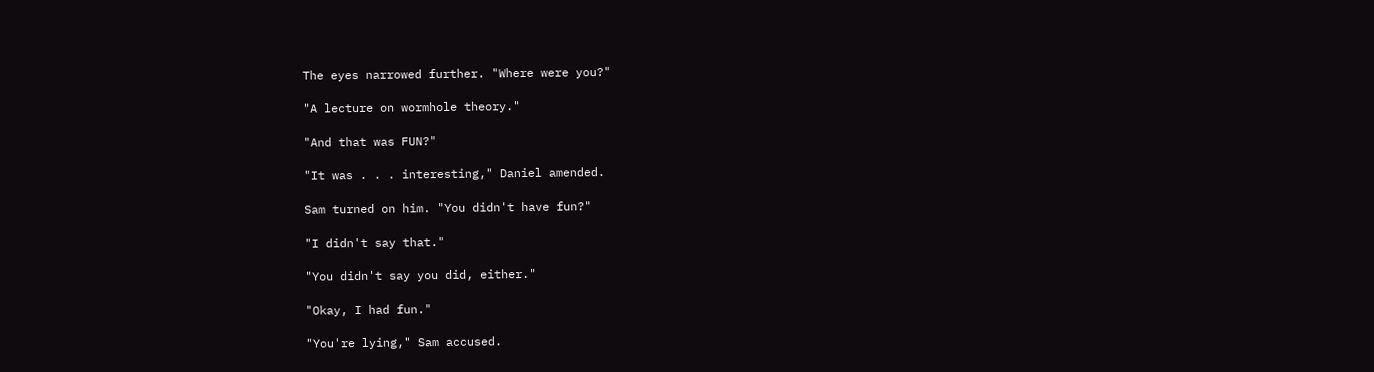The eyes narrowed further. "Where were you?"

"A lecture on wormhole theory."

"And that was FUN?"

"It was . . . interesting," Daniel amended.

Sam turned on him. "You didn't have fun?"

"I didn't say that."

"You didn't say you did, either."

"Okay, I had fun."

"You're lying," Sam accused.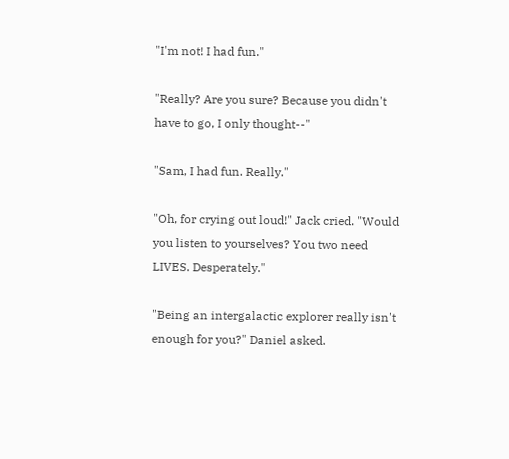"I'm not! I had fun."

"Really? Are you sure? Because you didn't have to go, I only thought--"

"Sam, I had fun. Really."

"Oh, for crying out loud!" Jack cried. "Would you listen to yourselves? You two need LIVES. Desperately."

"Being an intergalactic explorer really isn't enough for you?" Daniel asked.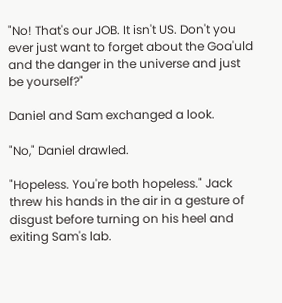"No! That's our JOB. It isn't US. Don't you ever just want to forget about the Goa'uld and the danger in the universe and just be yourself?"

Daniel and Sam exchanged a look.

"No," Daniel drawled.

"Hopeless. You're both hopeless." Jack threw his hands in the air in a gesture of disgust before turning on his heel and exiting Sam's lab.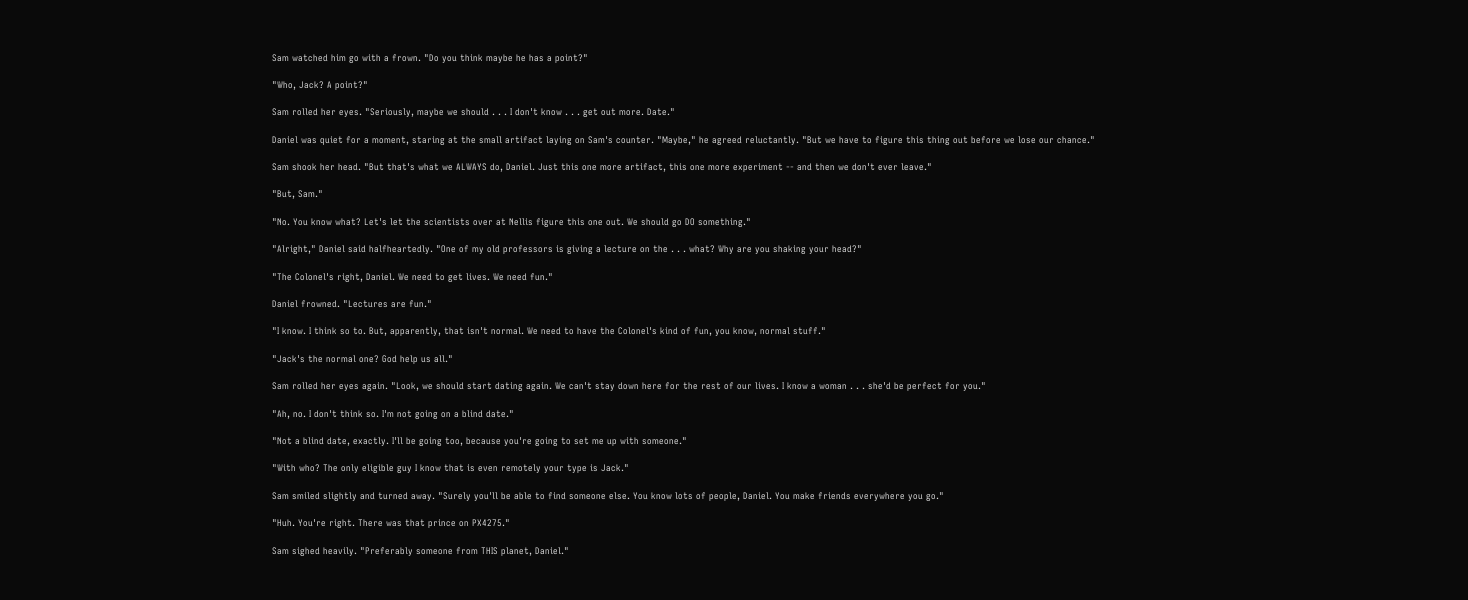Sam watched him go with a frown. "Do you think maybe he has a point?"

"Who, Jack? A point?"

Sam rolled her eyes. "Seriously, maybe we should . . . I don't know . . . get out more. Date."

Daniel was quiet for a moment, staring at the small artifact laying on Sam's counter. "Maybe," he agreed reluctantly. "But we have to figure this thing out before we lose our chance."

Sam shook her head. "But that's what we ALWAYS do, Daniel. Just this one more artifact, this one more experiment -- and then we don't ever leave."

"But, Sam."

"No. You know what? Let's let the scientists over at Nellis figure this one out. We should go DO something."

"Alright," Daniel said halfheartedly. "One of my old professors is giving a lecture on the . . . what? Why are you shaking your head?"

"The Colonel's right, Daniel. We need to get lives. We need fun."

Daniel frowned. "Lectures are fun."

"I know. I think so to. But, apparently, that isn't normal. We need to have the Colonel's kind of fun, you know, normal stuff."

"Jack's the normal one? God help us all."

Sam rolled her eyes again. "Look, we should start dating again. We can't stay down here for the rest of our lives. I know a woman . . . she'd be perfect for you."

"Ah, no. I don't think so. I'm not going on a blind date."

"Not a blind date, exactly. I'll be going too, because you're going to set me up with someone."

"With who? The only eligible guy I know that is even remotely your type is Jack."

Sam smiled slightly and turned away. "Surely you'll be able to find someone else. You know lots of people, Daniel. You make friends everywhere you go."

"Huh. You're right. There was that prince on PX4275."

Sam sighed heavily. "Preferably someone from THIS planet, Daniel."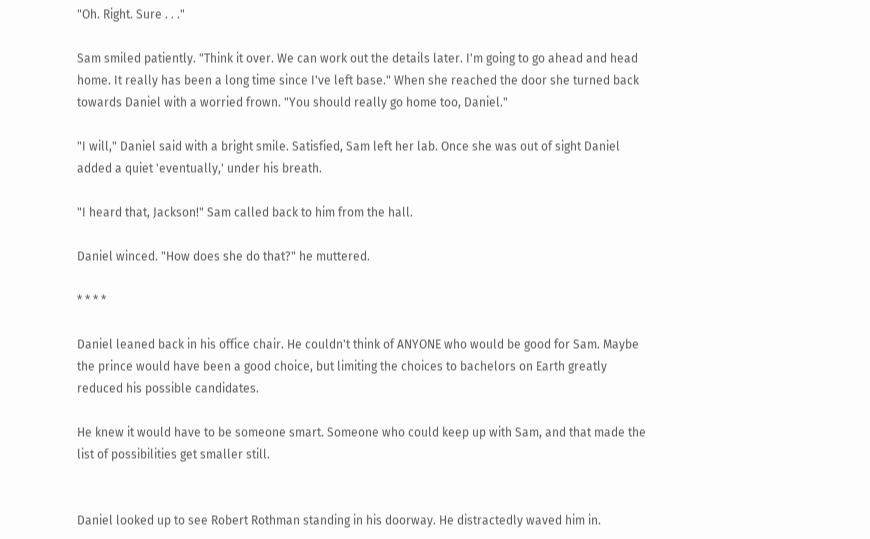"Oh. Right. Sure . . ."

Sam smiled patiently. "Think it over. We can work out the details later. I'm going to go ahead and head home. It really has been a long time since I've left base." When she reached the door she turned back towards Daniel with a worried frown. "You should really go home too, Daniel."

"I will," Daniel said with a bright smile. Satisfied, Sam left her lab. Once she was out of sight Daniel added a quiet 'eventually,' under his breath.

"I heard that, Jackson!" Sam called back to him from the hall.

Daniel winced. "How does she do that?" he muttered.

* * * *

Daniel leaned back in his office chair. He couldn't think of ANYONE who would be good for Sam. Maybe the prince would have been a good choice, but limiting the choices to bachelors on Earth greatly reduced his possible candidates.

He knew it would have to be someone smart. Someone who could keep up with Sam, and that made the list of possibilities get smaller still.


Daniel looked up to see Robert Rothman standing in his doorway. He distractedly waved him in.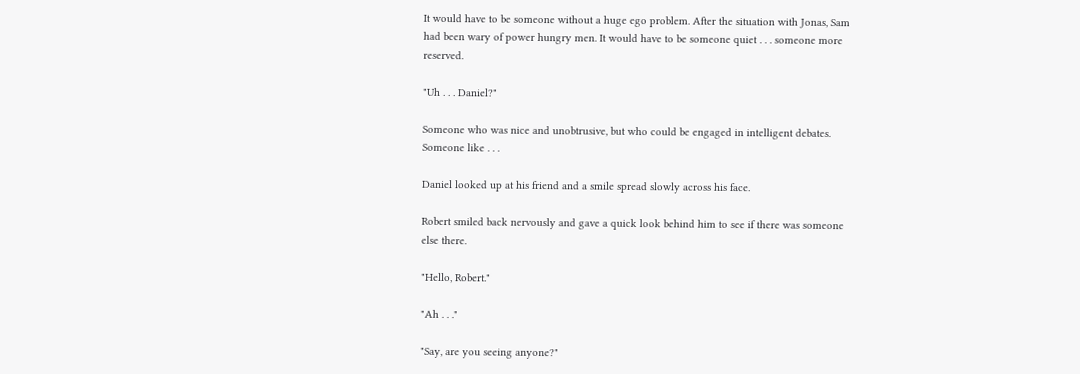It would have to be someone without a huge ego problem. After the situation with Jonas, Sam had been wary of power hungry men. It would have to be someone quiet . . . someone more reserved.

"Uh . . . Daniel?"

Someone who was nice and unobtrusive, but who could be engaged in intelligent debates. Someone like . . .

Daniel looked up at his friend and a smile spread slowly across his face.

Robert smiled back nervously and gave a quick look behind him to see if there was someone else there.

"Hello, Robert."

"Ah . . ."

"Say, are you seeing anyone?"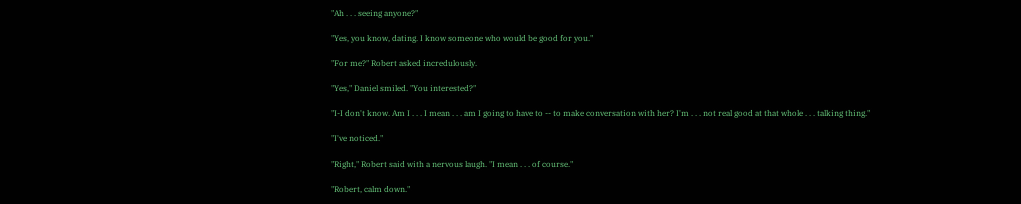"Ah . . . seeing anyone?"

"Yes, you know, dating. I know someone who would be good for you."

"For me?" Robert asked incredulously.

"Yes," Daniel smiled. "You interested?"

"I-I don't know. Am I . . . I mean . . . am I going to have to -- to make conversation with her? I'm . . . not real good at that whole . . . talking thing."

"I've noticed."

"Right," Robert said with a nervous laugh. "I mean . . . of course."

"Robert, calm down."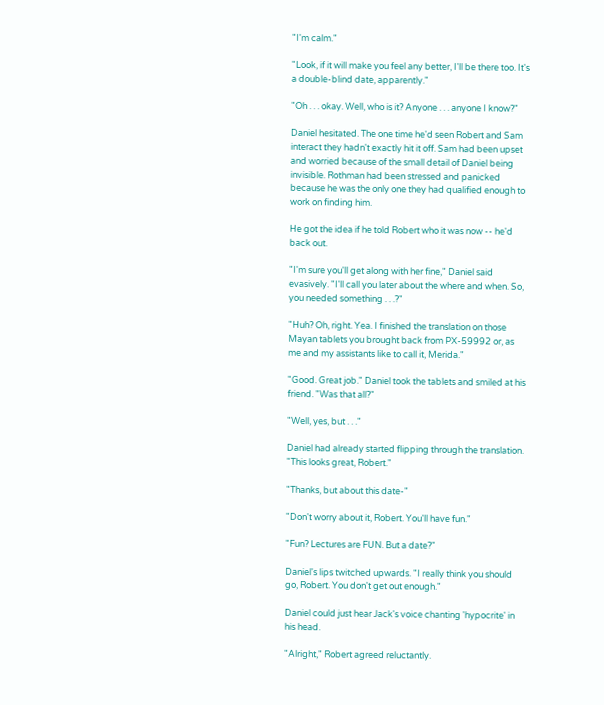"I'm calm."

"Look, if it will make you feel any better, I'll be there too. It's a double-blind date, apparently."

"Oh . . . okay. Well, who is it? Anyone . . . anyone I know?"

Daniel hesitated. The one time he'd seen Robert and Sam interact they hadn't exactly hit it off. Sam had been upset and worried because of the small detail of Daniel being invisible. Rothman had been stressed and panicked because he was the only one they had qualified enough to work on finding him.

He got the idea if he told Robert who it was now -- he'd back out.

"I'm sure you'll get along with her fine," Daniel said evasively. "I'll call you later about the where and when. So, you needed something . . .?"

"Huh? Oh, right. Yea. I finished the translation on those Mayan tablets you brought back from PX-59992 or, as me and my assistants like to call it, Merida."

"Good. Great job." Daniel took the tablets and smiled at his friend. "Was that all?"

"Well, yes, but . . ."

Daniel had already started flipping through the translation. "This looks great, Robert."

"Thanks, but about this date-"

"Don't worry about it, Robert. You'll have fun."

"Fun? Lectures are FUN. But a date?"

Daniel's lips twitched upwards. "I really think you should go, Robert. You don't get out enough."

Daniel could just hear Jack's voice chanting 'hypocrite' in his head.

"Alright," Robert agreed reluctantly.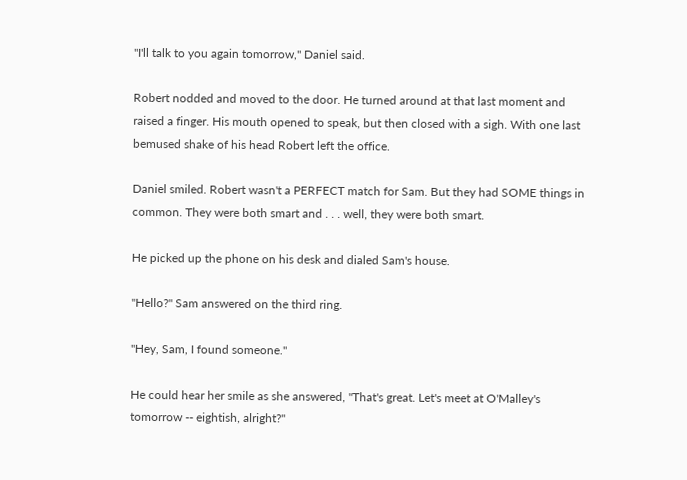"I'll talk to you again tomorrow," Daniel said.

Robert nodded and moved to the door. He turned around at that last moment and raised a finger. His mouth opened to speak, but then closed with a sigh. With one last bemused shake of his head Robert left the office.

Daniel smiled. Robert wasn't a PERFECT match for Sam. But they had SOME things in common. They were both smart and . . . well, they were both smart.

He picked up the phone on his desk and dialed Sam's house.

"Hello?" Sam answered on the third ring.

"Hey, Sam, I found someone."

He could hear her smile as she answered, "That's great. Let's meet at O'Malley's tomorrow -- eightish, alright?"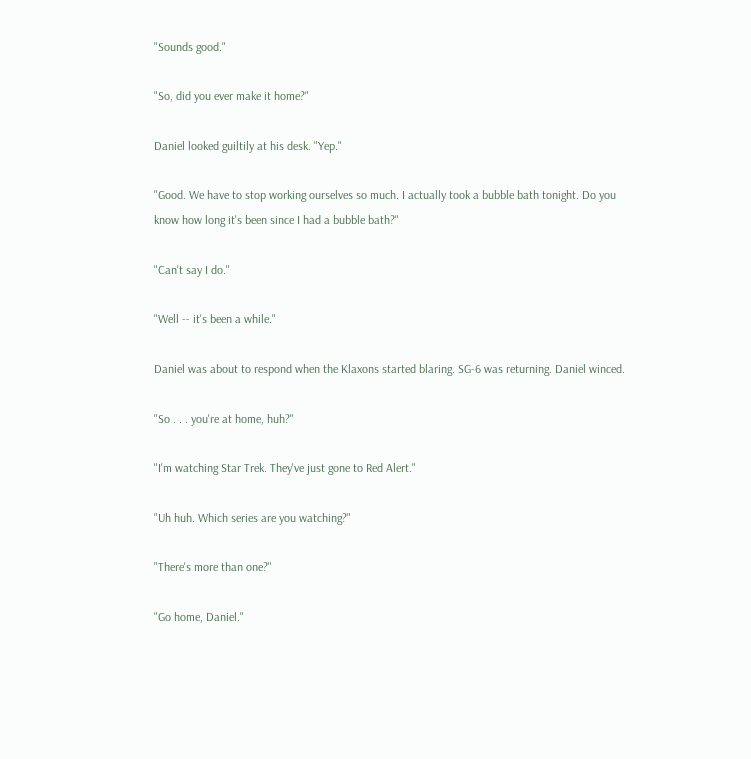"Sounds good."

"So, did you ever make it home?"

Daniel looked guiltily at his desk. "Yep."

"Good. We have to stop working ourselves so much. I actually took a bubble bath tonight. Do you know how long it's been since I had a bubble bath?"

"Can't say I do."

"Well -- it's been a while."

Daniel was about to respond when the Klaxons started blaring. SG-6 was returning. Daniel winced.

"So . . . you're at home, huh?"

"I'm watching Star Trek. They've just gone to Red Alert."

"Uh huh. Which series are you watching?"

"There's more than one?"

"Go home, Daniel."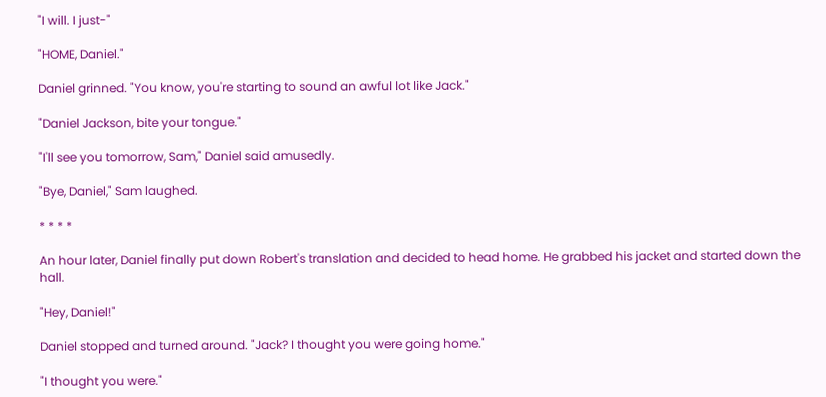"I will. I just-"

"HOME, Daniel."

Daniel grinned. "You know, you're starting to sound an awful lot like Jack."

"Daniel Jackson, bite your tongue."

"I'll see you tomorrow, Sam," Daniel said amusedly.

"Bye, Daniel," Sam laughed.

* * * *

An hour later, Daniel finally put down Robert's translation and decided to head home. He grabbed his jacket and started down the hall.

"Hey, Daniel!"

Daniel stopped and turned around. "Jack? I thought you were going home."

"I thought you were."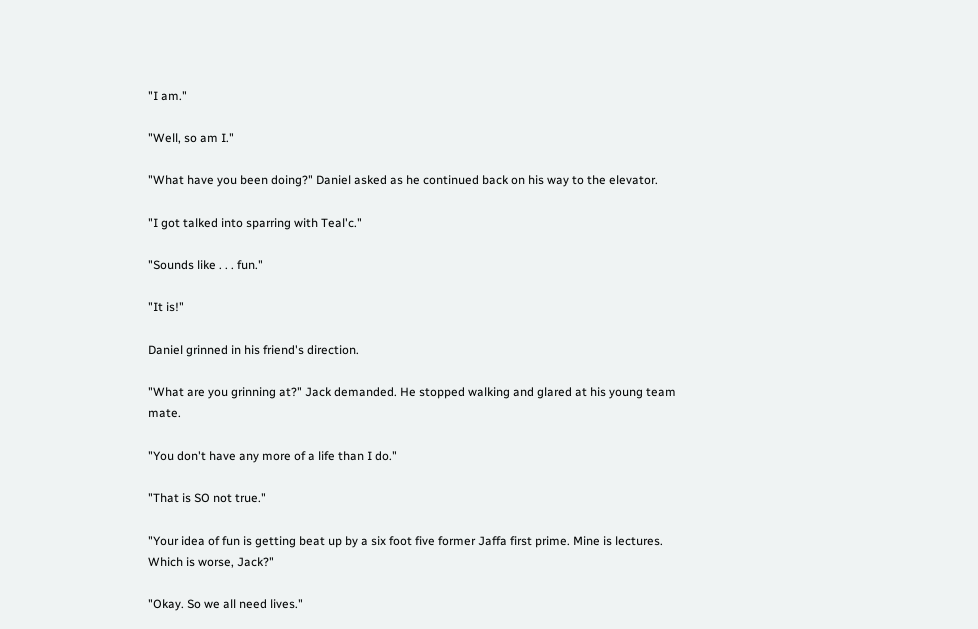"I am."

"Well, so am I."

"What have you been doing?" Daniel asked as he continued back on his way to the elevator.

"I got talked into sparring with Teal'c."

"Sounds like . . . fun."

"It is!"

Daniel grinned in his friend's direction.

"What are you grinning at?" Jack demanded. He stopped walking and glared at his young team mate.

"You don't have any more of a life than I do."

"That is SO not true."

"Your idea of fun is getting beat up by a six foot five former Jaffa first prime. Mine is lectures. Which is worse, Jack?"

"Okay. So we all need lives."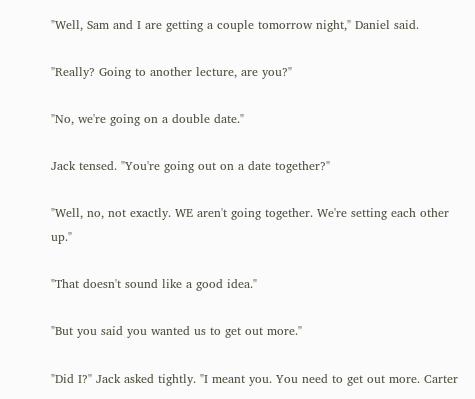"Well, Sam and I are getting a couple tomorrow night," Daniel said.

"Really? Going to another lecture, are you?"

"No, we're going on a double date."

Jack tensed. "You're going out on a date together?"

"Well, no, not exactly. WE aren't going together. We're setting each other up."

"That doesn't sound like a good idea."

"But you said you wanted us to get out more."

"Did I?" Jack asked tightly. "I meant you. You need to get out more. Carter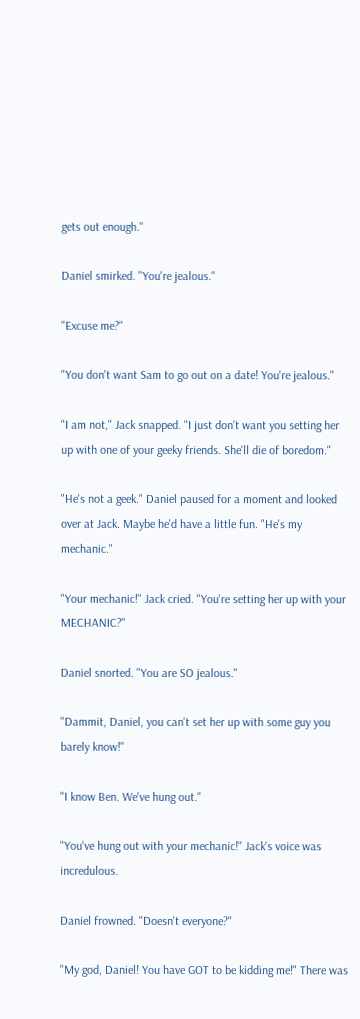gets out enough."

Daniel smirked. "You're jealous."

"Excuse me?"

"You don't want Sam to go out on a date! You're jealous."

"I am not," Jack snapped. "I just don't want you setting her up with one of your geeky friends. She'll die of boredom."

"He's not a geek." Daniel paused for a moment and looked over at Jack. Maybe he'd have a little fun. "He's my mechanic."

"Your mechanic!" Jack cried. "You're setting her up with your MECHANIC?"

Daniel snorted. "You are SO jealous."

"Dammit, Daniel, you can't set her up with some guy you barely know!"

"I know Ben. We've hung out."

"You've hung out with your mechanic!" Jack's voice was incredulous.

Daniel frowned. "Doesn't everyone?"

"My god, Daniel! You have GOT to be kidding me!" There was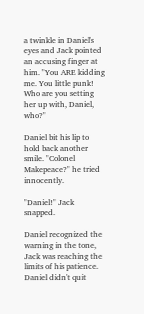a twinkle in Daniel's eyes and Jack pointed an accusing finger at him. "You ARE kidding me. You little punk! Who are you setting her up with, Daniel, who?"

Daniel bit his lip to hold back another smile. "Colonel Makepeace?" he tried innocently.

"Daniel!" Jack snapped.

Daniel recognized the warning in the tone, Jack was reaching the limits of his patience. Daniel didn't quit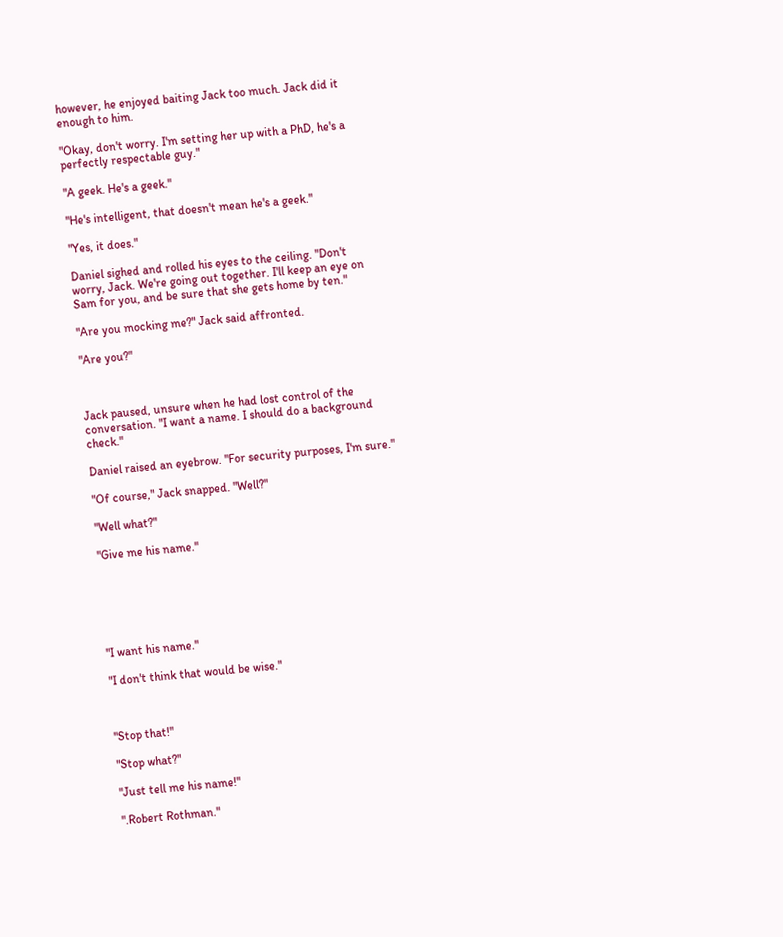however, he enjoyed baiting Jack too much. Jack did it enough to him.

"Okay, don't worry. I'm setting her up with a PhD, he's a perfectly respectable guy."

"A geek. He's a geek."

"He's intelligent, that doesn't mean he's a geek."

"Yes, it does."

Daniel sighed and rolled his eyes to the ceiling. "Don't worry, Jack. We're going out together. I'll keep an eye on Sam for you, and be sure that she gets home by ten."

"Are you mocking me?" Jack said affronted.

"Are you?"



Jack paused, unsure when he had lost control of the conversation. "I want a name. I should do a background check."

Daniel raised an eyebrow. "For security purposes, I'm sure."

"Of course," Jack snapped. "Well?"

"Well what?"

"Give me his name."






"I want his name."

"I don't think that would be wise."



"Stop that!"

"Stop what?"

"Just tell me his name!"

".Robert Rothman."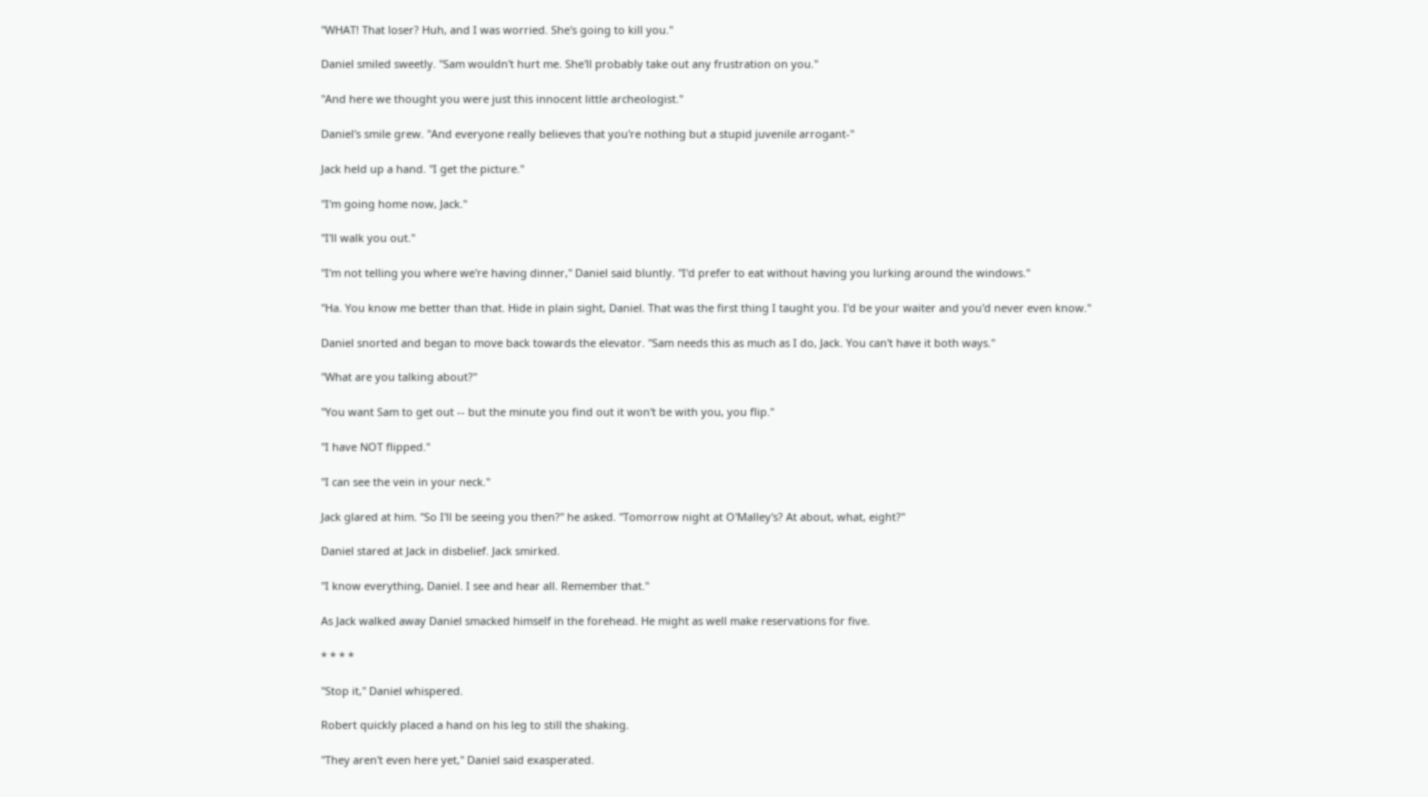"WHAT! That loser? Huh, and I was worried. She's going to kill you."

Daniel smiled sweetly. "Sam wouldn't hurt me. She'll probably take out any frustration on you."

"And here we thought you were just this innocent little archeologist."

Daniel's smile grew. "And everyone really believes that you're nothing but a stupid juvenile arrogant-"

Jack held up a hand. "I get the picture."

"I'm going home now, Jack."

"I'll walk you out."

"I'm not telling you where we're having dinner," Daniel said bluntly. "I'd prefer to eat without having you lurking around the windows."

"Ha. You know me better than that. Hide in plain sight, Daniel. That was the first thing I taught you. I'd be your waiter and you'd never even know."

Daniel snorted and began to move back towards the elevator. "Sam needs this as much as I do, Jack. You can't have it both ways."

"What are you talking about?"

"You want Sam to get out -- but the minute you find out it won't be with you, you flip."

"I have NOT flipped."

"I can see the vein in your neck."

Jack glared at him. "So I'll be seeing you then?" he asked. "Tomorrow night at O'Malley's? At about, what, eight?"

Daniel stared at Jack in disbelief. Jack smirked.

"I know everything, Daniel. I see and hear all. Remember that."

As Jack walked away Daniel smacked himself in the forehead. He might as well make reservations for five.

* * * *

"Stop it," Daniel whispered.

Robert quickly placed a hand on his leg to still the shaking.

"They aren't even here yet," Daniel said exasperated.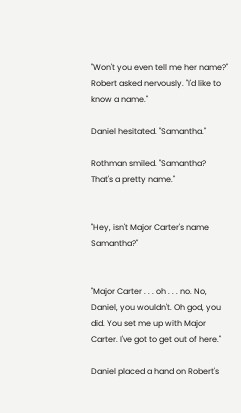"Won't you even tell me her name?" Robert asked nervously. "I'd like to know a name."

Daniel hesitated. "Samantha."

Rothman smiled. "Samantha? That's a pretty name."


"Hey, isn't Major Carter's name Samantha?"


"Major Carter . . . oh . . . no. No, Daniel, you wouldn't. Oh god, you did. You set me up with Major Carter. I've got to get out of here."

Daniel placed a hand on Robert's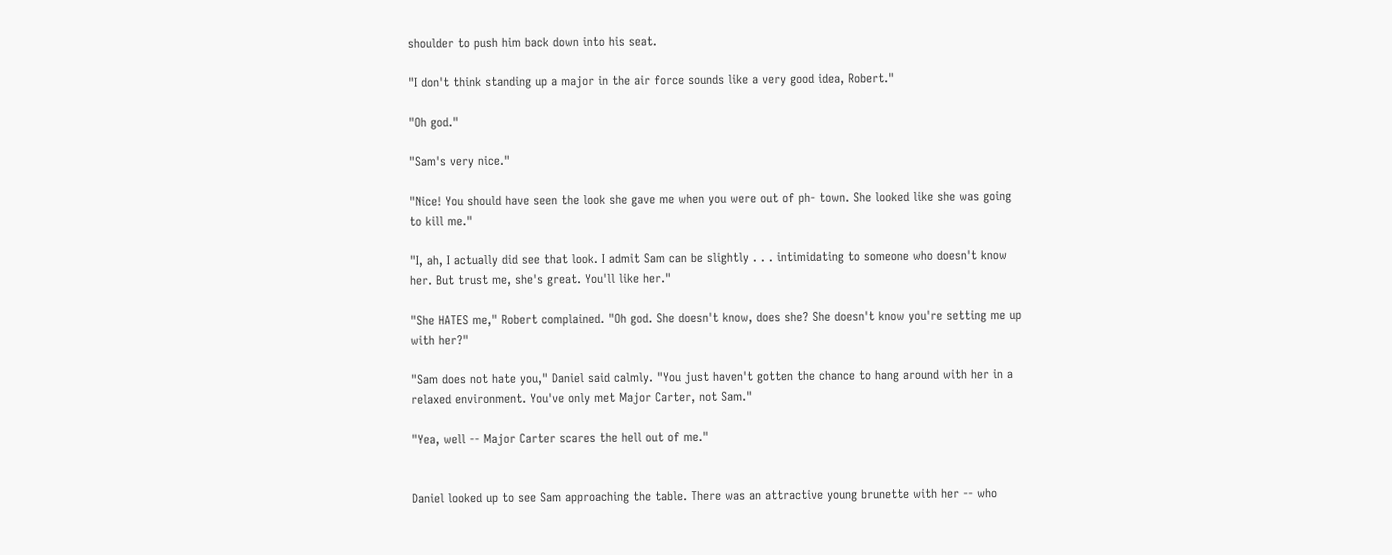shoulder to push him back down into his seat.

"I don't think standing up a major in the air force sounds like a very good idea, Robert."

"Oh god."

"Sam's very nice."

"Nice! You should have seen the look she gave me when you were out of ph- town. She looked like she was going to kill me."

"I, ah, I actually did see that look. I admit Sam can be slightly . . . intimidating to someone who doesn't know her. But trust me, she's great. You'll like her."

"She HATES me," Robert complained. "Oh god. She doesn't know, does she? She doesn't know you're setting me up with her?"

"Sam does not hate you," Daniel said calmly. "You just haven't gotten the chance to hang around with her in a relaxed environment. You've only met Major Carter, not Sam."

"Yea, well -- Major Carter scares the hell out of me."


Daniel looked up to see Sam approaching the table. There was an attractive young brunette with her -- who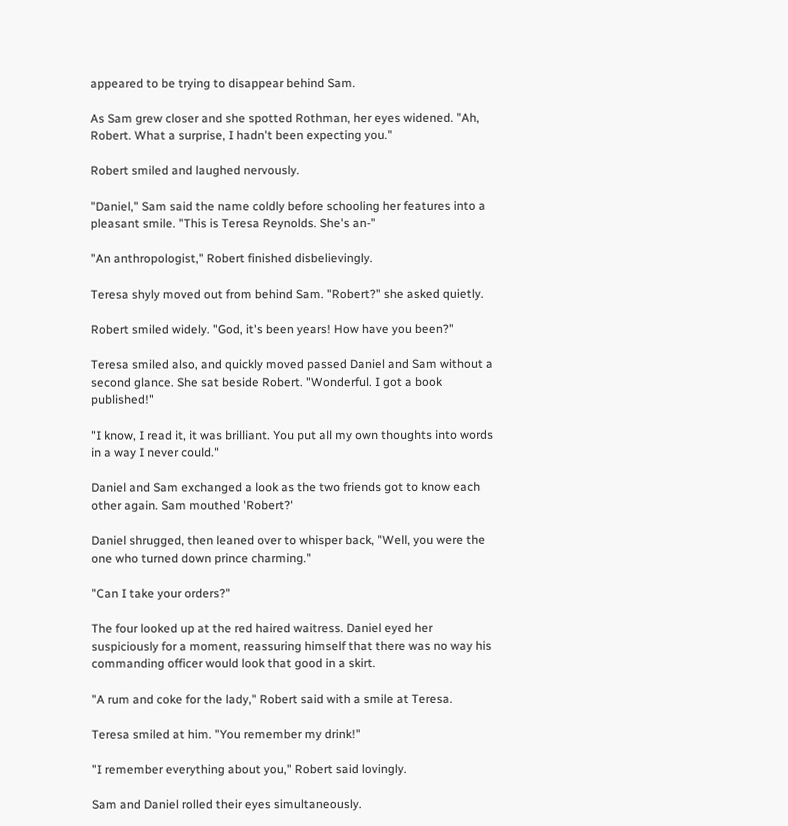appeared to be trying to disappear behind Sam.

As Sam grew closer and she spotted Rothman, her eyes widened. "Ah, Robert. What a surprise, I hadn't been expecting you."

Robert smiled and laughed nervously.

"Daniel," Sam said the name coldly before schooling her features into a pleasant smile. "This is Teresa Reynolds. She's an-"

"An anthropologist," Robert finished disbelievingly.

Teresa shyly moved out from behind Sam. "Robert?" she asked quietly.

Robert smiled widely. "God, it's been years! How have you been?"

Teresa smiled also, and quickly moved passed Daniel and Sam without a second glance. She sat beside Robert. "Wonderful. I got a book published!"

"I know, I read it, it was brilliant. You put all my own thoughts into words in a way I never could."

Daniel and Sam exchanged a look as the two friends got to know each other again. Sam mouthed 'Robert?'

Daniel shrugged, then leaned over to whisper back, "Well, you were the one who turned down prince charming."

"Can I take your orders?"

The four looked up at the red haired waitress. Daniel eyed her suspiciously for a moment, reassuring himself that there was no way his commanding officer would look that good in a skirt.

"A rum and coke for the lady," Robert said with a smile at Teresa.

Teresa smiled at him. "You remember my drink!"

"I remember everything about you," Robert said lovingly.

Sam and Daniel rolled their eyes simultaneously.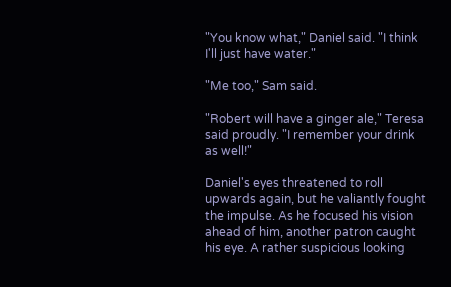"You know what," Daniel said. "I think I'll just have water."

"Me too," Sam said.

"Robert will have a ginger ale," Teresa said proudly. "I remember your drink as well!"

Daniel's eyes threatened to roll upwards again, but he valiantly fought the impulse. As he focused his vision ahead of him, another patron caught his eye. A rather suspicious looking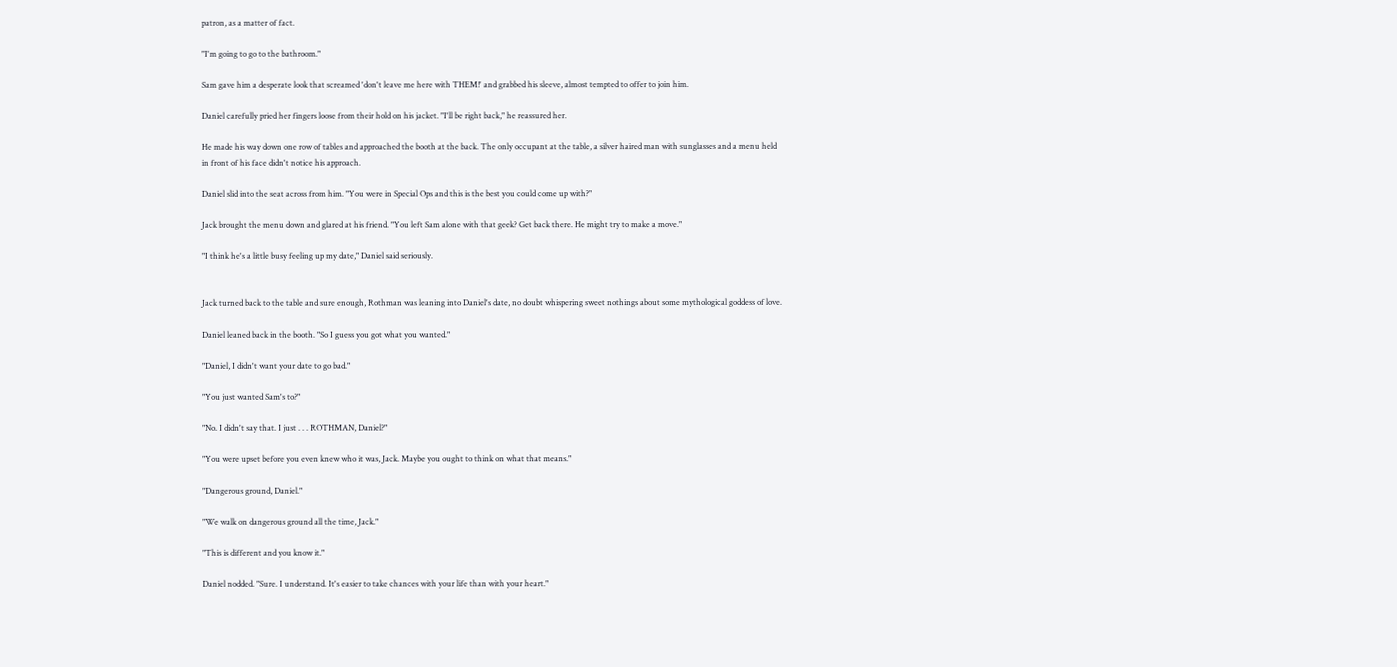patron, as a matter of fact.

"I'm going to go to the bathroom."

Sam gave him a desperate look that screamed 'don't leave me here with THEM!' and grabbed his sleeve, almost tempted to offer to join him.

Daniel carefully pried her fingers loose from their hold on his jacket. "I'll be right back," he reassured her.

He made his way down one row of tables and approached the booth at the back. The only occupant at the table, a silver haired man with sunglasses and a menu held in front of his face didn't notice his approach.

Daniel slid into the seat across from him. "You were in Special Ops and this is the best you could come up with?"

Jack brought the menu down and glared at his friend. "You left Sam alone with that geek? Get back there. He might try to make a move."

"I think he's a little busy feeling up my date," Daniel said seriously.


Jack turned back to the table and sure enough, Rothman was leaning into Daniel's date, no doubt whispering sweet nothings about some mythological goddess of love.

Daniel leaned back in the booth. "So I guess you got what you wanted."

"Daniel, I didn't want your date to go bad."

"You just wanted Sam's to?"

"No. I didn't say that. I just . . . ROTHMAN, Daniel?"

"You were upset before you even knew who it was, Jack. Maybe you ought to think on what that means."

"Dangerous ground, Daniel."

"We walk on dangerous ground all the time, Jack."

"This is different and you know it."

Daniel nodded. "Sure. I understand. It's easier to take chances with your life than with your heart."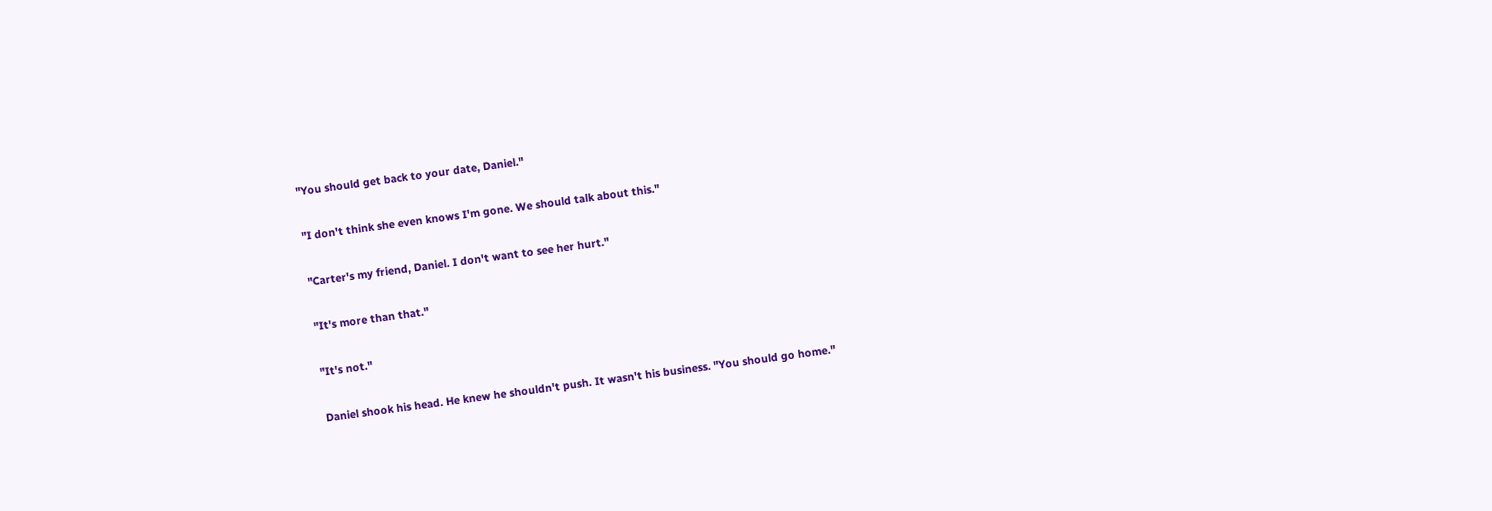"You should get back to your date, Daniel."

"I don't think she even knows I'm gone. We should talk about this."

"Carter's my friend, Daniel. I don't want to see her hurt."

"It's more than that."

"It's not."

Daniel shook his head. He knew he shouldn't push. It wasn't his business. "You should go home."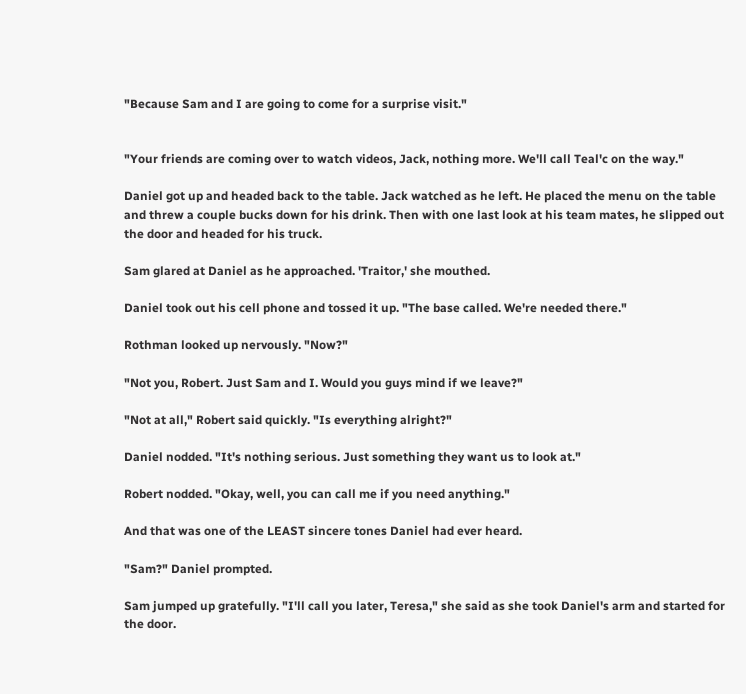"Because Sam and I are going to come for a surprise visit."


"Your friends are coming over to watch videos, Jack, nothing more. We'll call Teal'c on the way."

Daniel got up and headed back to the table. Jack watched as he left. He placed the menu on the table and threw a couple bucks down for his drink. Then with one last look at his team mates, he slipped out the door and headed for his truck.

Sam glared at Daniel as he approached. 'Traitor,' she mouthed.

Daniel took out his cell phone and tossed it up. "The base called. We're needed there."

Rothman looked up nervously. "Now?"

"Not you, Robert. Just Sam and I. Would you guys mind if we leave?"

"Not at all," Robert said quickly. "Is everything alright?"

Daniel nodded. "It's nothing serious. Just something they want us to look at."

Robert nodded. "Okay, well, you can call me if you need anything."

And that was one of the LEAST sincere tones Daniel had ever heard.

"Sam?" Daniel prompted.

Sam jumped up gratefully. "I'll call you later, Teresa," she said as she took Daniel's arm and started for the door.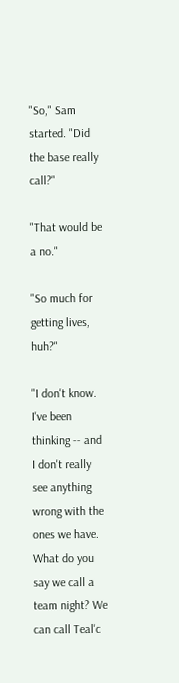"So," Sam started. "Did the base really call?"

"That would be a no."

"So much for getting lives, huh?"

"I don't know. I've been thinking -- and I don't really see anything wrong with the ones we have. What do you say we call a team night? We can call Teal'c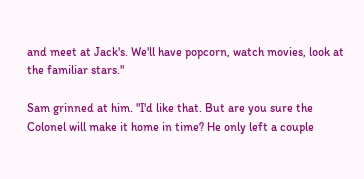and meet at Jack's. We'll have popcorn, watch movies, look at the familiar stars."

Sam grinned at him. "I'd like that. But are you sure the Colonel will make it home in time? He only left a couple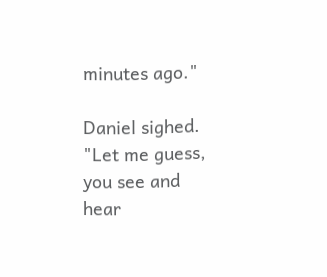minutes ago."

Daniel sighed. "Let me guess, you see and hear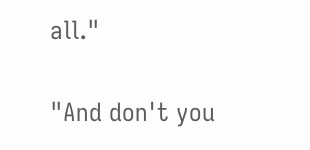all."

"And don't you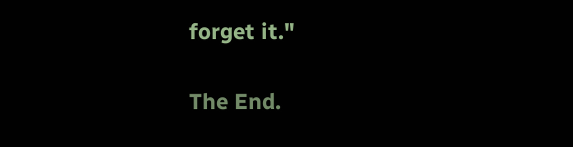forget it."

The End.